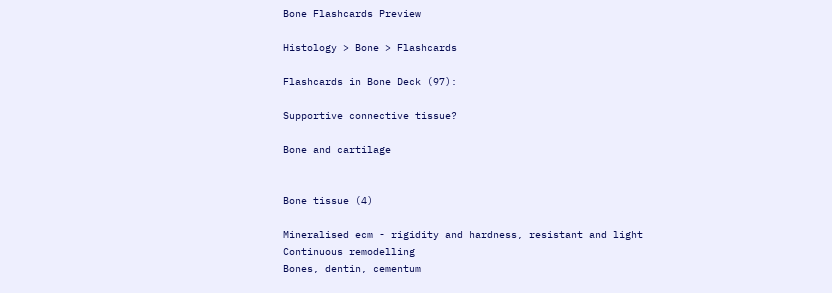Bone Flashcards Preview

Histology > Bone > Flashcards

Flashcards in Bone Deck (97):

Supportive connective tissue?

Bone and cartilage


Bone tissue (4)

Mineralised ecm - rigidity and hardness, resistant and light
Continuous remodelling
Bones, dentin, cementum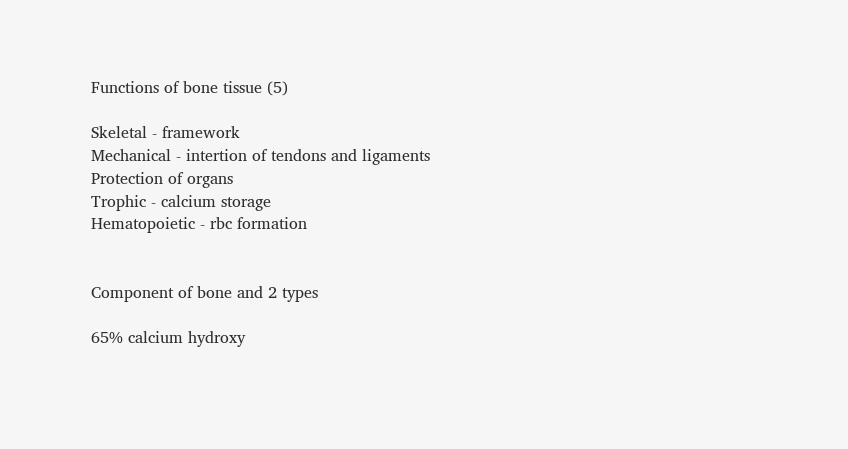Functions of bone tissue (5)

Skeletal - framework
Mechanical - intertion of tendons and ligaments
Protection of organs
Trophic - calcium storage
Hematopoietic - rbc formation


Component of bone and 2 types

65% calcium hydroxy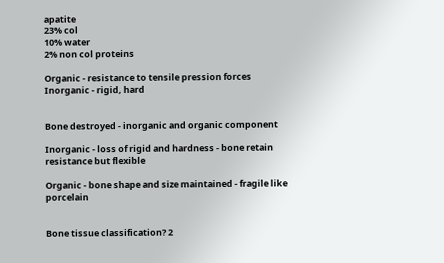apatite
23% col
10% water
2% non col proteins

Organic - resistance to tensile pression forces
Inorganic - rigid, hard


Bone destroyed - inorganic and organic component

Inorganic - loss of rigid and hardness - bone retain resistance but flexible

Organic - bone shape and size maintained - fragile like porcelain


Bone tissue classification? 2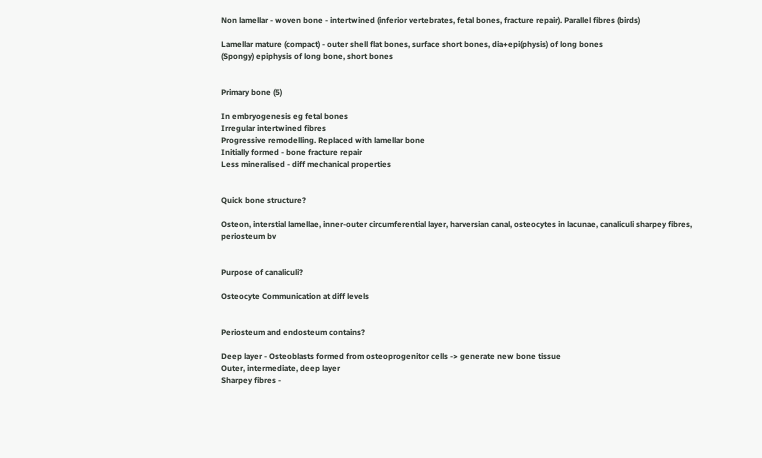Non lamellar - woven bone - intertwined (inferior vertebrates, fetal bones, fracture repair). Parallel fibres (birds)

Lamellar mature (compact) - outer shell flat bones, surface short bones, dia+epi(physis) of long bones
(Spongy) epiphysis of long bone, short bones


Primary bone (5)

In embryogenesis eg fetal bones
Irregular intertwined fibres
Progressive remodelling. Replaced with lamellar bone
Initially formed - bone fracture repair
Less mineralised - diff mechanical properties


Quick bone structure?

Osteon, interstial lamellae, inner-outer circumferential layer, harversian canal, osteocytes in lacunae, canaliculi sharpey fibres, periosteum bv


Purpose of canaliculi?

Osteocyte Communication at diff levels


Periosteum and endosteum contains?

Deep layer - Osteoblasts formed from osteoprogenitor cells -> generate new bone tissue
Outer, intermediate, deep layer
Sharpey fibres -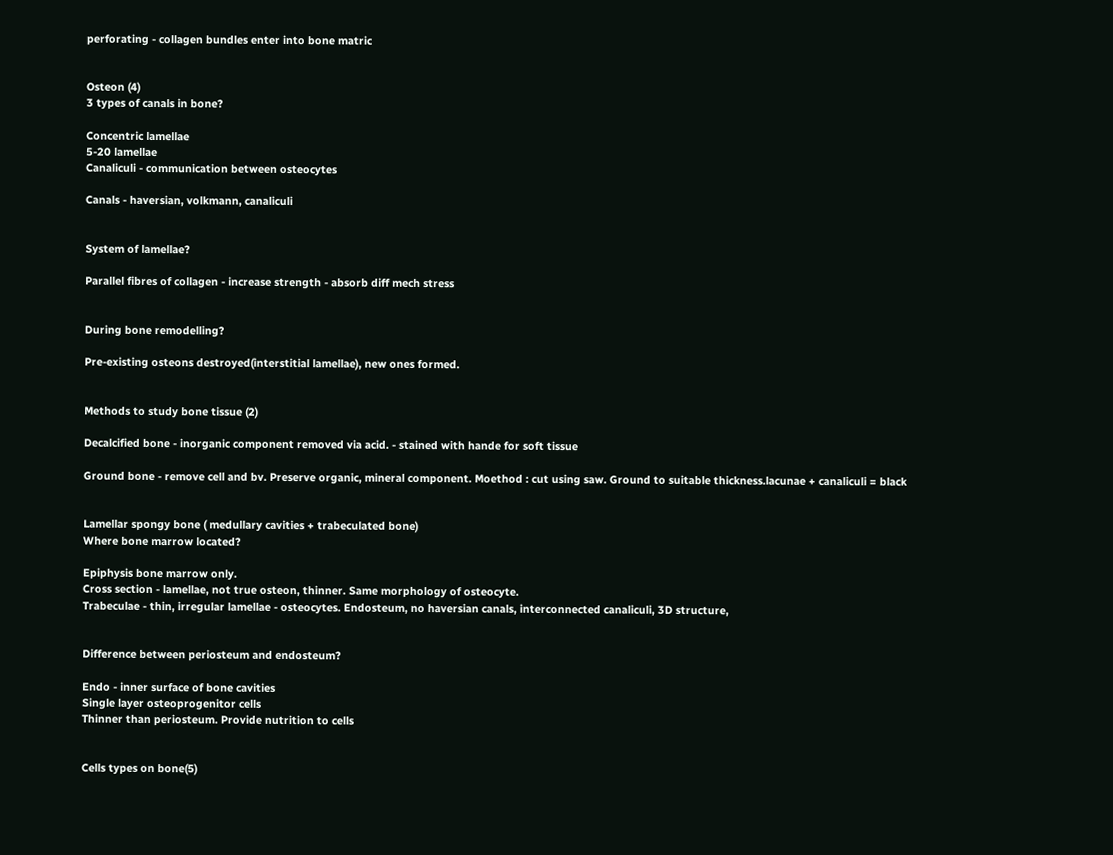perforating - collagen bundles enter into bone matric


Osteon (4)
3 types of canals in bone?

Concentric lamellae
5-20 lamellae
Canaliculi - communication between osteocytes

Canals - haversian, volkmann, canaliculi


System of lamellae?

Parallel fibres of collagen - increase strength - absorb diff mech stress


During bone remodelling?

Pre-existing osteons destroyed(interstitial lamellae), new ones formed.


Methods to study bone tissue (2)

Decalcified bone - inorganic component removed via acid. - stained with hande for soft tissue

Ground bone - remove cell and bv. Preserve organic, mineral component. Moethod : cut using saw. Ground to suitable thickness.lacunae + canaliculi = black


Lamellar spongy bone ( medullary cavities + trabeculated bone)
Where bone marrow located?

Epiphysis bone marrow only.
Cross section - lamellae, not true osteon, thinner. Same morphology of osteocyte.
Trabeculae - thin, irregular lamellae - osteocytes. Endosteum, no haversian canals, interconnected canaliculi, 3D structure,


Difference between periosteum and endosteum?

Endo - inner surface of bone cavities
Single layer osteoprogenitor cells
Thinner than periosteum. Provide nutrition to cells


Cells types on bone(5)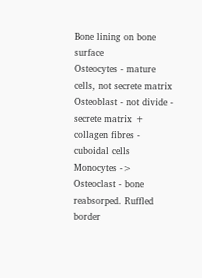Bone lining on bone surface
Osteocytes - mature cells, not secrete matrix
Osteoblast - not divide - secrete matrix + collagen fibres - cuboidal cells
Monocytes -> Osteoclast - bone reabsorped. Ruffled border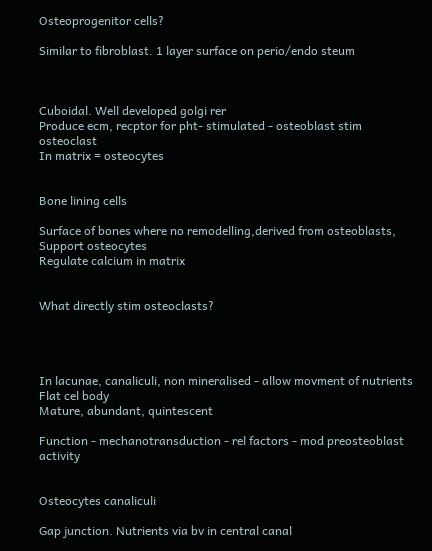Osteoprogenitor cells?

Similar to fibroblast. 1 layer surface on perio/endo steum



Cuboidal. Well developed golgi rer
Produce ecm, recptor for pht- stimulated - osteoblast stim osteoclast
In matrix = osteocytes


Bone lining cells

Surface of bones where no remodelling,derived from osteoblasts,
Support osteocytes
Regulate calcium in matrix


What directly stim osteoclasts?




In lacunae, canaliculi, non mineralised - allow movment of nutrients
Flat cel body
Mature, abundant, quintescent

Function - mechanotransduction - rel factors - mod preosteoblast activity


Osteocytes canaliculi

Gap junction. Nutrients via bv in central canal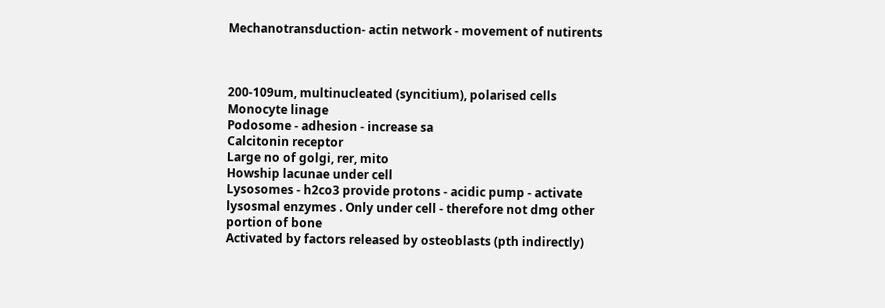Mechanotransduction- actin network - movement of nutirents



200-109um, multinucleated (syncitium), polarised cells
Monocyte linage
Podosome - adhesion - increase sa
Calcitonin receptor
Large no of golgi, rer, mito
Howship lacunae under cell
Lysosomes - h2co3 provide protons - acidic pump - activate lysosmal enzymes . Only under cell - therefore not dmg other portion of bone
Activated by factors released by osteoblasts (pth indirectly)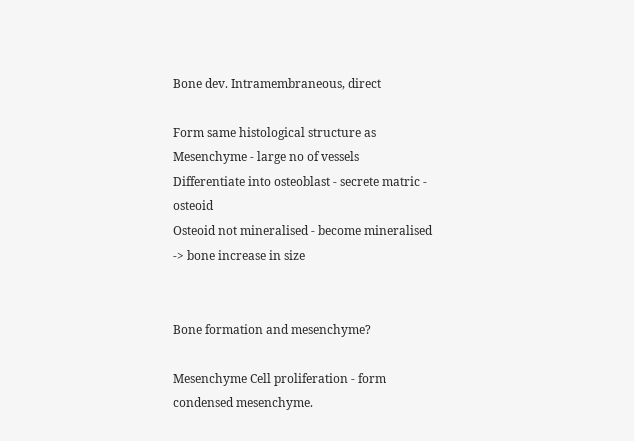Bone dev. Intramembraneous, direct

Form same histological structure as
Mesenchyme - large no of vessels
Differentiate into osteoblast - secrete matric - osteoid
Osteoid not mineralised - become mineralised -> bone increase in size


Bone formation and mesenchyme?

Mesenchyme Cell proliferation - form condensed mesenchyme.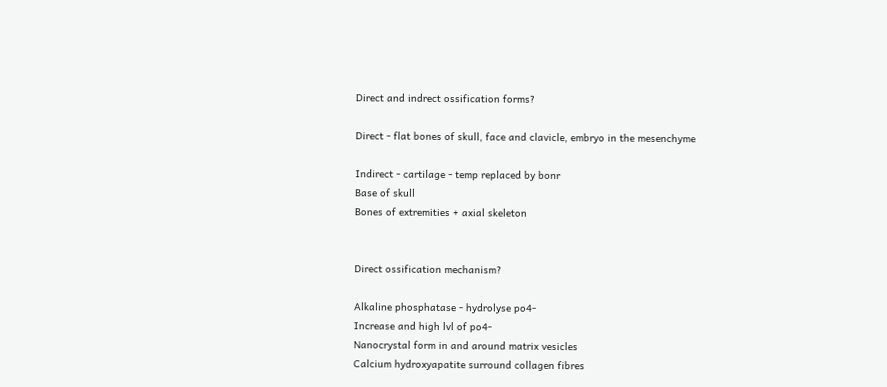Direct and indrect ossification forms?

Direct - flat bones of skull, face and clavicle, embryo in the mesenchyme

Indirect - cartilage - temp replaced by bonr
Base of skull
Bones of extremities + axial skeleton


Direct ossification mechanism?

Alkaline phosphatase - hydrolyse po4-
Increase and high lvl of po4-
Nanocrystal form in and around matrix vesicles
Calcium hydroxyapatite surround collagen fibres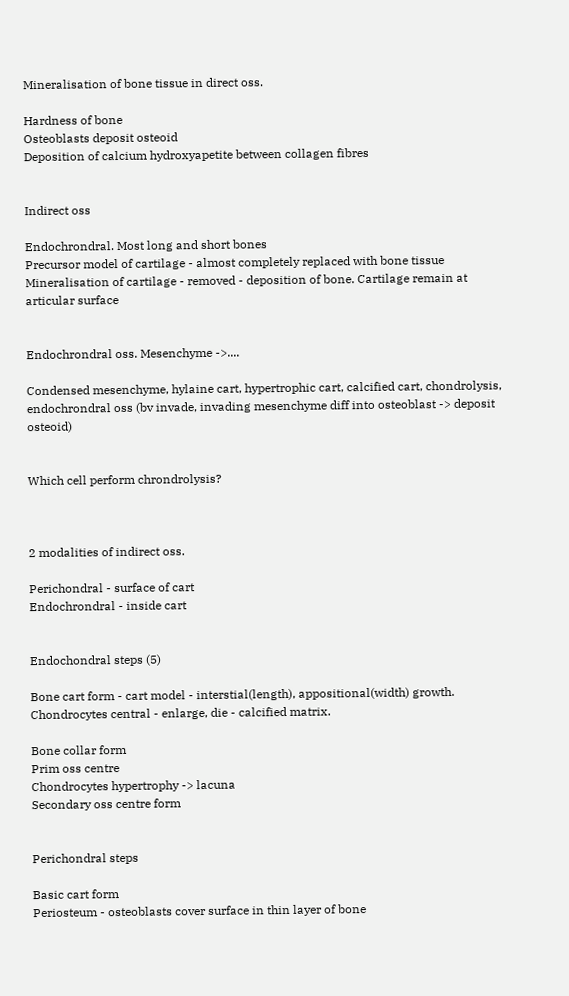Mineralisation of bone tissue in direct oss.

Hardness of bone
Osteoblasts deposit osteoid
Deposition of calcium hydroxyapetite between collagen fibres


Indirect oss

Endochrondral. Most long and short bones
Precursor model of cartilage - almost completely replaced with bone tissue
Mineralisation of cartilage - removed - deposition of bone. Cartilage remain at articular surface


Endochrondral oss. Mesenchyme ->....

Condensed mesenchyme, hylaine cart, hypertrophic cart, calcified cart, chondrolysis, endochrondral oss (bv invade, invading mesenchyme diff into osteoblast -> deposit osteoid)


Which cell perform chrondrolysis?



2 modalities of indirect oss.

Perichondral - surface of cart
Endochrondral - inside cart


Endochondral steps (5)

Bone cart form - cart model - interstial(length), appositional(width) growth. Chondrocytes central - enlarge, die - calcified matrix.

Bone collar form
Prim oss centre
Chondrocytes hypertrophy -> lacuna
Secondary oss centre form


Perichondral steps

Basic cart form
Periosteum - osteoblasts cover surface in thin layer of bone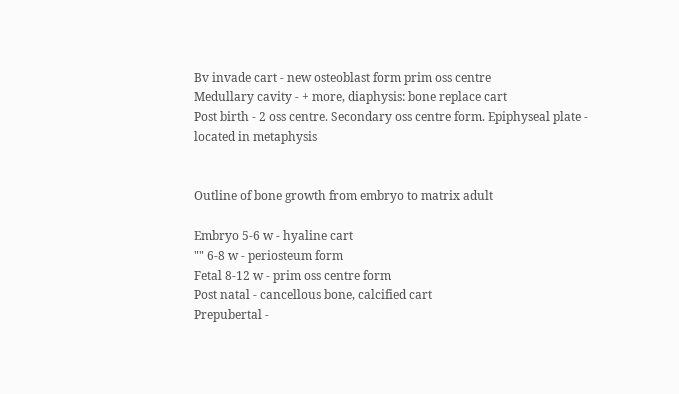Bv invade cart - new osteoblast form prim oss centre
Medullary cavity - + more, diaphysis: bone replace cart
Post birth - 2 oss centre. Secondary oss centre form. Epiphyseal plate - located in metaphysis


Outline of bone growth from embryo to matrix adult

Embryo 5-6 w - hyaline cart
"" 6-8 w - periosteum form
Fetal 8-12 w - prim oss centre form
Post natal - cancellous bone, calcified cart
Prepubertal -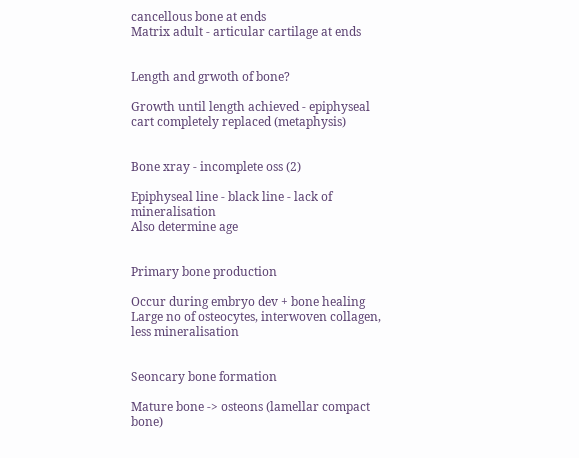cancellous bone at ends
Matrix adult - articular cartilage at ends


Length and grwoth of bone?

Growth until length achieved - epiphyseal cart completely replaced (metaphysis)


Bone xray - incomplete oss (2)

Epiphyseal line - black line - lack of mineralisation
Also determine age


Primary bone production

Occur during embryo dev + bone healing
Large no of osteocytes, interwoven collagen, less mineralisation


Seoncary bone formation

Mature bone -> osteons (lamellar compact bone)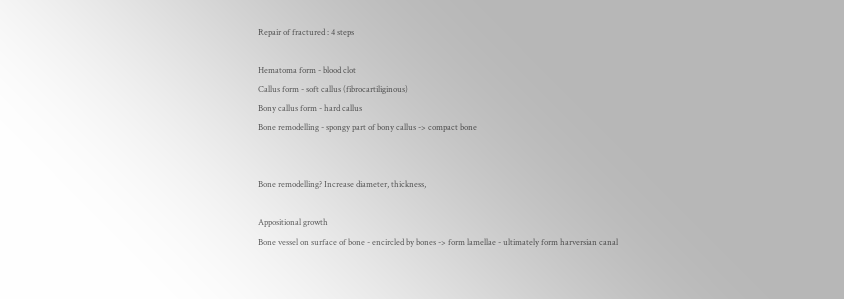Repair of fractured : 4 steps

Hematoma form - blood clot
Callus form - soft callus (fibrocartiliginous)
Bony callus form - hard callus
Bone remodelling - spongy part of bony callus -> compact bone


Bone remodelling? Increase diameter, thickness,

Appositional growth
Bone vessel on surface of bone - encircled by bones -> form lamellae - ultimately form harversian canal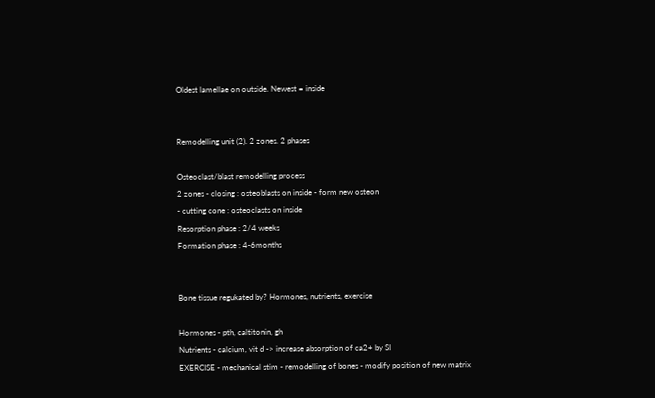Oldest lamellae on outside. Newest = inside


Remodelling unit (2). 2 zones. 2 phases

Osteoclast/blast remodelling process
2 zones - closing : osteoblasts on inside - form new osteon
- cutting cone : osteoclasts on inside
Resorption phase : 2/4 weeks
Formation phase : 4-6months


Bone tissue regukated by? Hormones, nutrients, exercise

Hormones - pth, caltitonin, gh
Nutrients - calcium, vit d -> increase absorption of ca2+ by SI
EXERCISE - mechanical stim - remodelling of bones - modify position of new matrix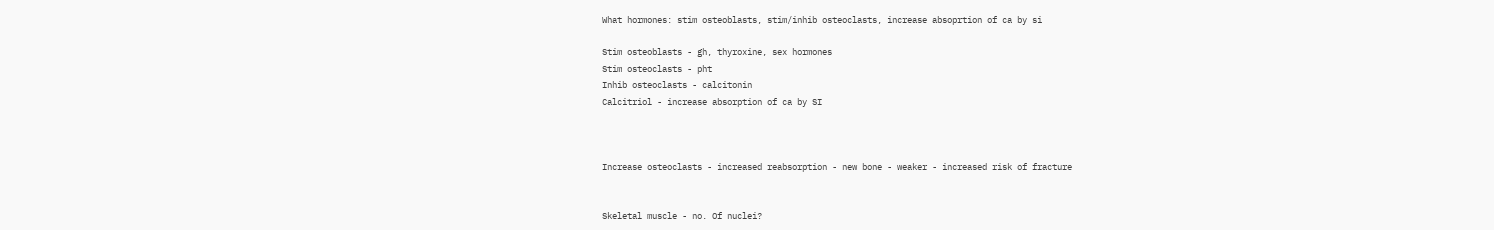What hormones: stim osteoblasts, stim/inhib osteoclasts, increase absoprtion of ca by si

Stim osteoblasts - gh, thyroxine, sex hormones
Stim osteoclasts - pht
Inhib osteoclasts - calcitonin
Calcitriol - increase absorption of ca by SI



Increase osteoclasts - increased reabsorption - new bone - weaker - increased risk of fracture


Skeletal muscle - no. Of nuclei?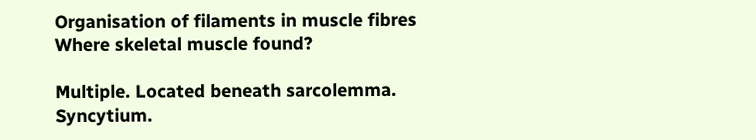Organisation of filaments in muscle fibres
Where skeletal muscle found?

Multiple. Located beneath sarcolemma. Syncytium.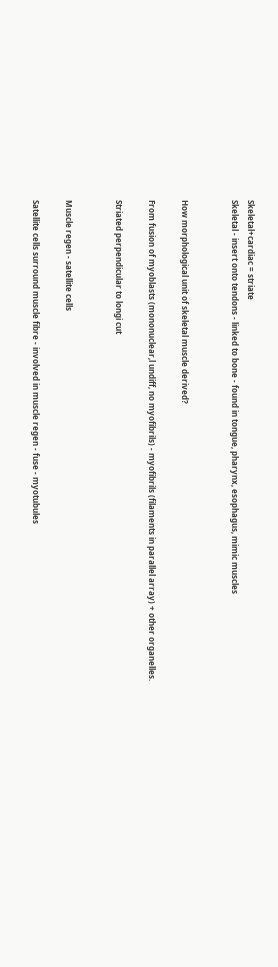Skeletal+cardiac = striate
Skeletal - insert onto tendons - linked to bone - found in tongue, pharynx, esophagus, mimic muscles


How morphological unit of skeletal muscle derived?

From fusion of myoblasts (mononuclear,l undiff, no myofibrils) - myofibrils (filaments in parallel array) + other organelles.

Striated perpendicular to longi cut


Muscle regen - satellite cells

Satellite cells surround muscle fibre - involved in muscle regen - fuse - myotubules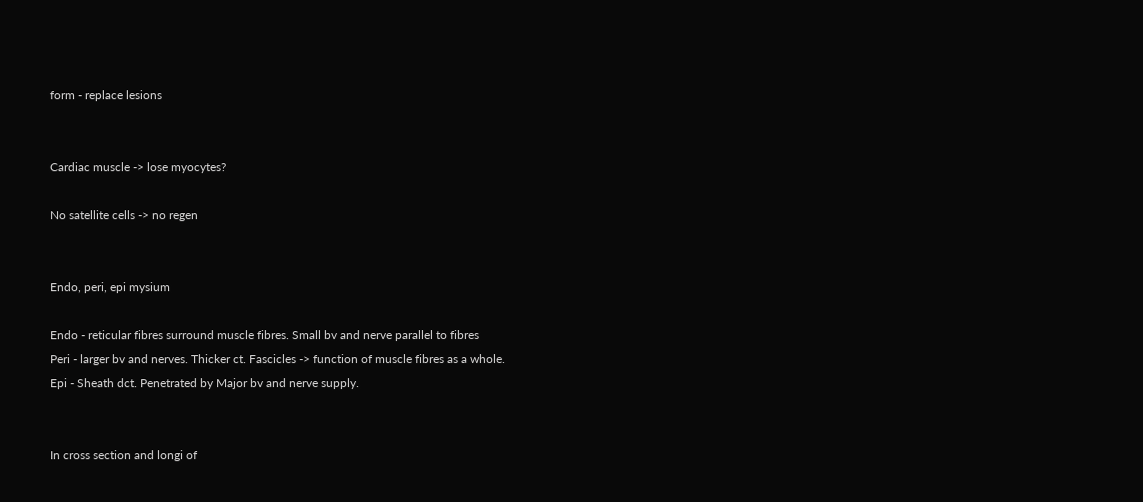form - replace lesions


Cardiac muscle -> lose myocytes?

No satellite cells -> no regen


Endo, peri, epi mysium

Endo - reticular fibres surround muscle fibres. Small bv and nerve parallel to fibres
Peri - larger bv and nerves. Thicker ct. Fascicles -> function of muscle fibres as a whole.
Epi - Sheath dct. Penetrated by Major bv and nerve supply.


In cross section and longi of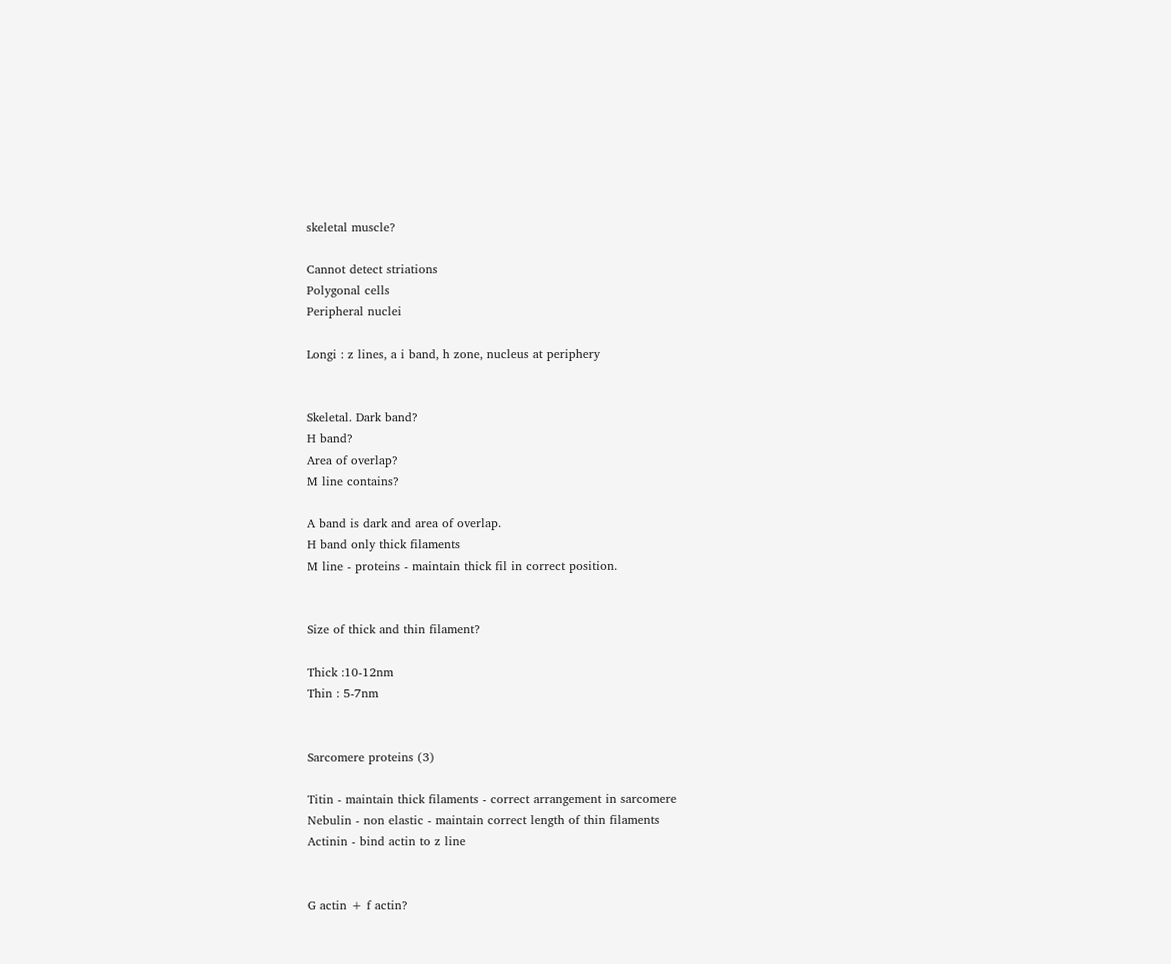skeletal muscle?

Cannot detect striations
Polygonal cells
Peripheral nuclei

Longi : z lines, a i band, h zone, nucleus at periphery


Skeletal. Dark band?
H band?
Area of overlap?
M line contains?

A band is dark and area of overlap.
H band only thick filaments
M line - proteins - maintain thick fil in correct position.


Size of thick and thin filament?

Thick :10-12nm
Thin : 5-7nm


Sarcomere proteins (3)

Titin - maintain thick filaments - correct arrangement in sarcomere
Nebulin - non elastic - maintain correct length of thin filaments
Actinin - bind actin to z line


G actin + f actin?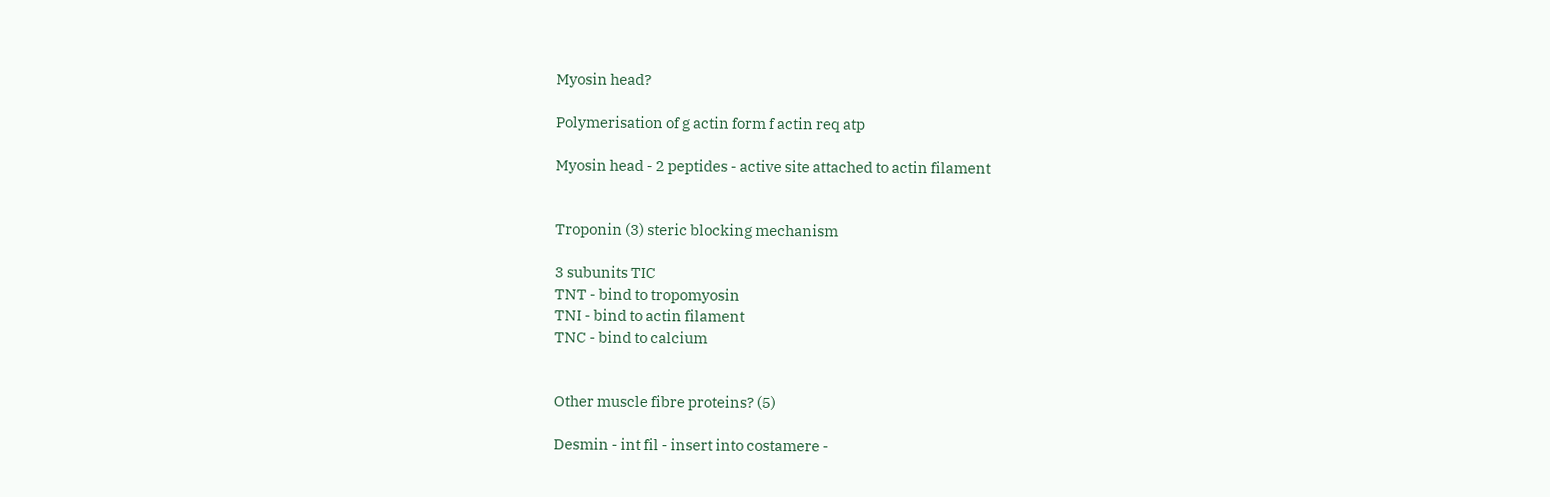Myosin head?

Polymerisation of g actin form f actin req atp

Myosin head - 2 peptides - active site attached to actin filament


Troponin (3) steric blocking mechanism

3 subunits TIC
TNT - bind to tropomyosin
TNI - bind to actin filament
TNC - bind to calcium


Other muscle fibre proteins? (5)

Desmin - int fil - insert into costamere -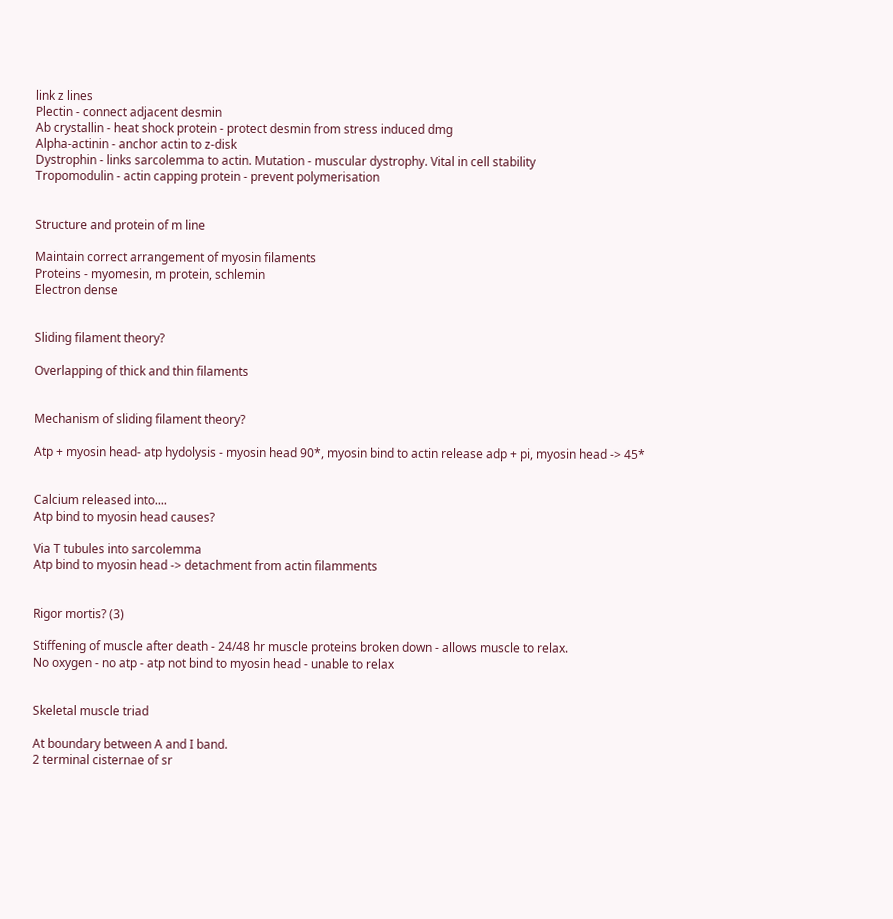link z lines
Plectin - connect adjacent desmin
Ab crystallin - heat shock protein - protect desmin from stress induced dmg
Alpha-actinin - anchor actin to z-disk
Dystrophin - links sarcolemma to actin. Mutation - muscular dystrophy. Vital in cell stability
Tropomodulin - actin capping protein - prevent polymerisation


Structure and protein of m line

Maintain correct arrangement of myosin filaments
Proteins - myomesin, m protein, schlemin
Electron dense


Sliding filament theory?

Overlapping of thick and thin filaments


Mechanism of sliding filament theory?

Atp + myosin head- atp hydolysis - myosin head 90*, myosin bind to actin release adp + pi, myosin head -> 45*


Calcium released into....
Atp bind to myosin head causes?

Via T tubules into sarcolemma
Atp bind to myosin head -> detachment from actin filamments


Rigor mortis? (3)

Stiffening of muscle after death - 24/48 hr muscle proteins broken down - allows muscle to relax.
No oxygen - no atp - atp not bind to myosin head - unable to relax


Skeletal muscle triad

At boundary between A and I band.
2 terminal cisternae of sr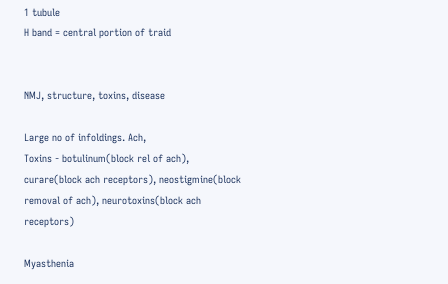1 tubule
H band = central portion of traid


NMJ, structure, toxins, disease

Large no of infoldings. Ach,
Toxins - botulinum(block rel of ach), curare(block ach receptors), neostigmine(block removal of ach), neurotoxins(block ach receptors)

Myasthenia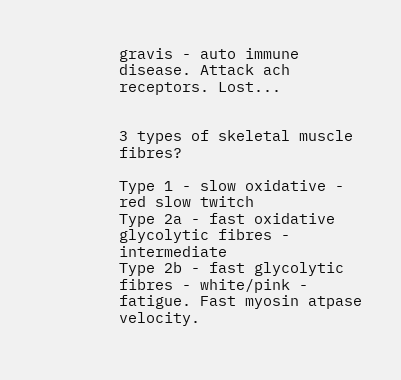gravis - auto immune disease. Attack ach receptors. Lost...


3 types of skeletal muscle fibres?

Type 1 - slow oxidative - red slow twitch
Type 2a - fast oxidative glycolytic fibres - intermediate
Type 2b - fast glycolytic fibres - white/pink - fatigue. Fast myosin atpase velocity.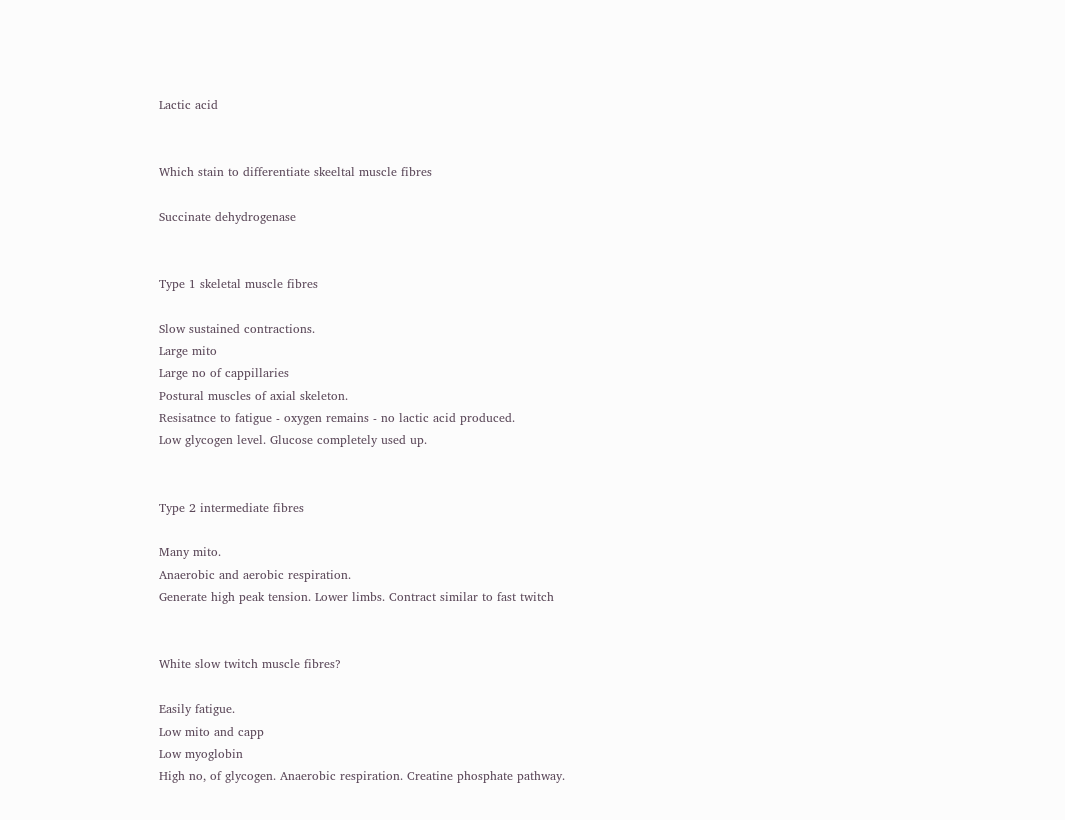Lactic acid


Which stain to differentiate skeeltal muscle fibres

Succinate dehydrogenase


Type 1 skeletal muscle fibres

Slow sustained contractions.
Large mito
Large no of cappillaries
Postural muscles of axial skeleton.
Resisatnce to fatigue - oxygen remains - no lactic acid produced.
Low glycogen level. Glucose completely used up.


Type 2 intermediate fibres

Many mito.
Anaerobic and aerobic respiration.
Generate high peak tension. Lower limbs. Contract similar to fast twitch


White slow twitch muscle fibres?

Easily fatigue.
Low mito and capp
Low myoglobin
High no, of glycogen. Anaerobic respiration. Creatine phosphate pathway.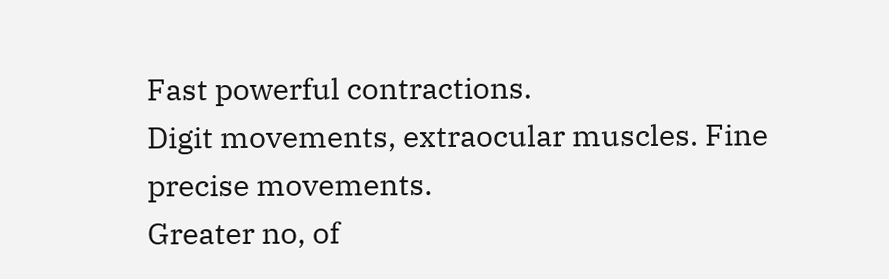Fast powerful contractions.
Digit movements, extraocular muscles. Fine precise movements.
Greater no, of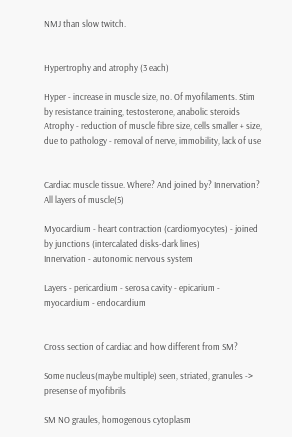NMJ than slow twitch.


Hypertrophy and atrophy (3 each)

Hyper - increase in muscle size, no. Of myofilaments. Stim by resistance training, testosterone, anabolic steroids
Atrophy - reduction of muscle fibre size, cells smaller + size, due to pathology - removal of nerve, immobility, lack of use


Cardiac muscle tissue. Where? And joined by? Innervation? All layers of muscle(5)

Myocardium - heart contraction (cardiomyocytes) - joined by junctions (intercalated disks-dark lines)
Innervation - autonomic nervous system

Layers - pericardium - serosa cavity - epicarium - myocardium - endocardium


Cross section of cardiac and how different from SM?

Some nucleus(maybe multiple) seen, striated, granules -> presense of myofibrils

SM NO graules, homogenous cytoplasm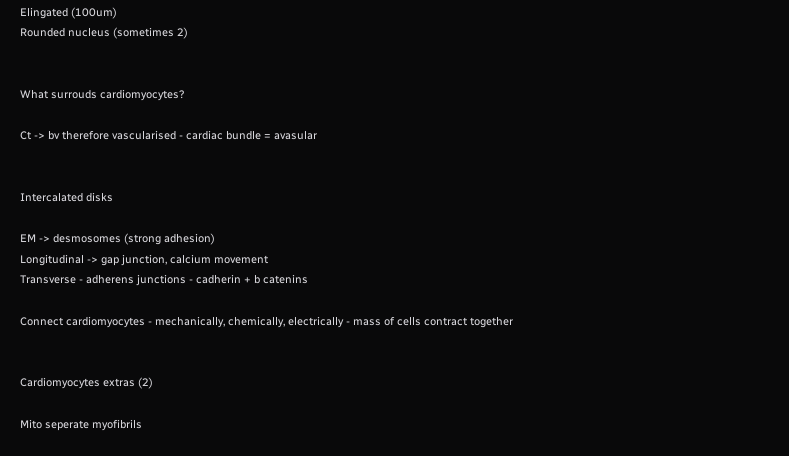Elingated (100um)
Rounded nucleus (sometimes 2)


What surrouds cardiomyocytes?

Ct -> bv therefore vascularised - cardiac bundle = avasular


Intercalated disks

EM -> desmosomes (strong adhesion)
Longitudinal -> gap junction, calcium movement
Transverse - adherens junctions - cadherin + b catenins

Connect cardiomyocytes - mechanically, chemically, electrically - mass of cells contract together


Cardiomyocytes extras (2)

Mito seperate myofibrils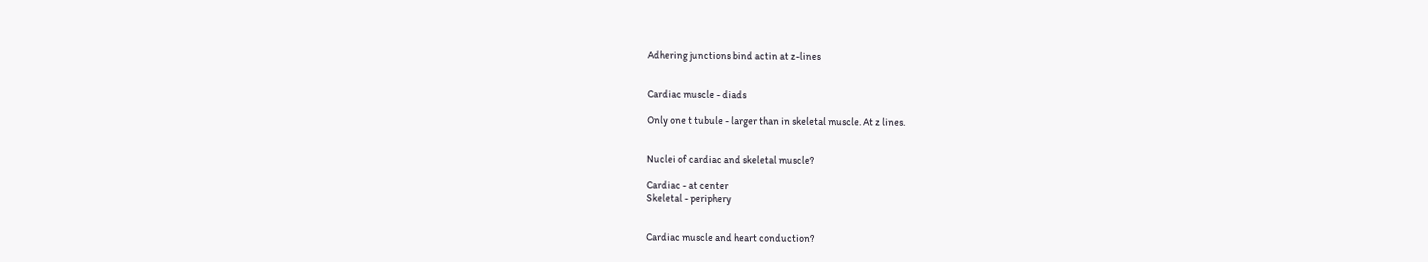Adhering junctions bind actin at z-lines


Cardiac muscle - diads

Only one t tubule - larger than in skeletal muscle. At z lines.


Nuclei of cardiac and skeletal muscle?

Cardiac - at center
Skeletal - periphery


Cardiac muscle and heart conduction?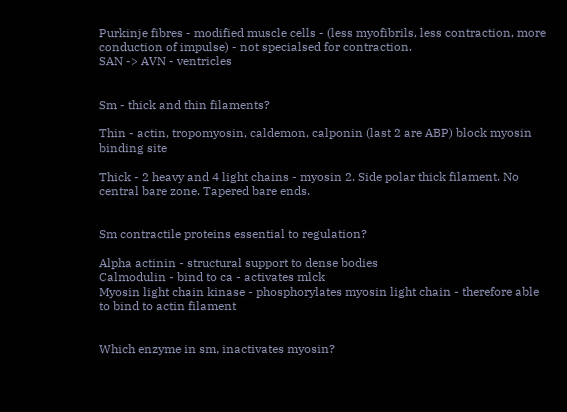Purkinje fibres - modified muscle cells - (less myofibrils, less contraction, more conduction of impulse) - not specialsed for contraction.
SAN -> AVN - ventricles


Sm - thick and thin filaments?

Thin - actin, tropomyosin, caldemon, calponin (last 2 are ABP) block myosin binding site

Thick - 2 heavy and 4 light chains - myosin 2. Side polar thick filament. No central bare zone. Tapered bare ends.


Sm contractile proteins essential to regulation?

Alpha actinin - structural support to dense bodies
Calmodulin - bind to ca - activates mlck
Myosin light chain kinase - phosphorylates myosin light chain - therefore able to bind to actin filament


Which enzyme in sm, inactivates myosin?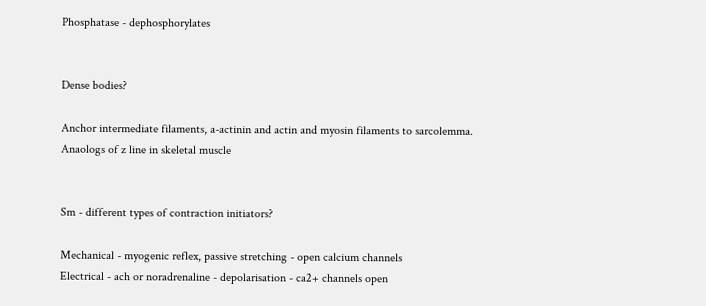Phosphatase - dephosphorylates


Dense bodies?

Anchor intermediate filaments, a-actinin and actin and myosin filaments to sarcolemma.
Anaologs of z line in skeletal muscle


Sm - different types of contraction initiators?

Mechanical - myogenic reflex, passive stretching - open calcium channels
Electrical - ach or noradrenaline - depolarisation - ca2+ channels open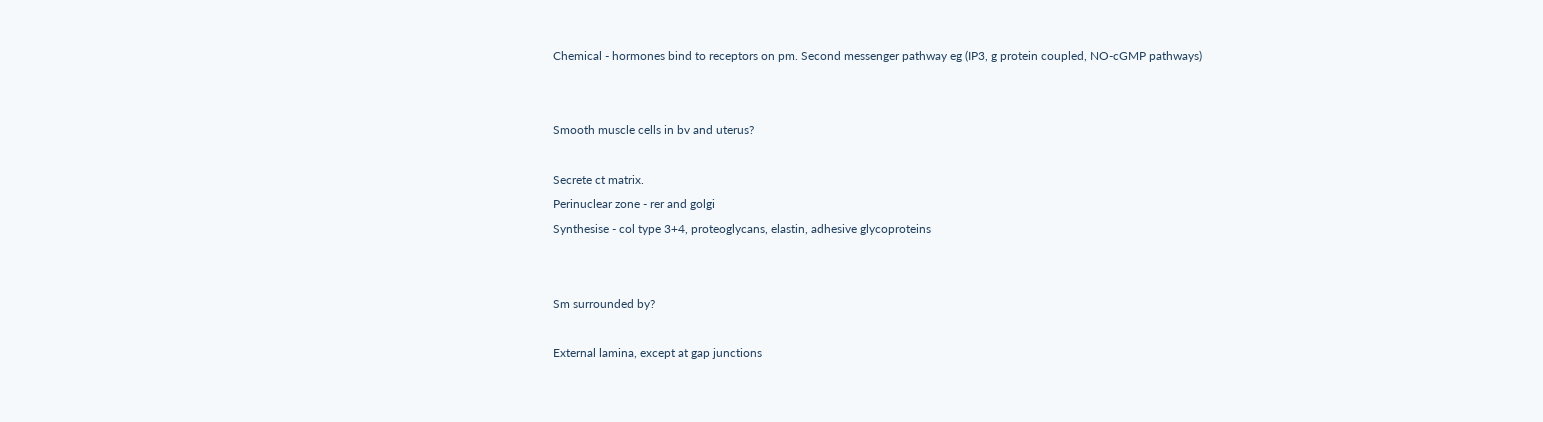Chemical - hormones bind to receptors on pm. Second messenger pathway eg (IP3, g protein coupled, NO-cGMP pathways)


Smooth muscle cells in bv and uterus?

Secrete ct matrix.
Perinuclear zone - rer and golgi
Synthesise - col type 3+4, proteoglycans, elastin, adhesive glycoproteins


Sm surrounded by?

External lamina, except at gap junctions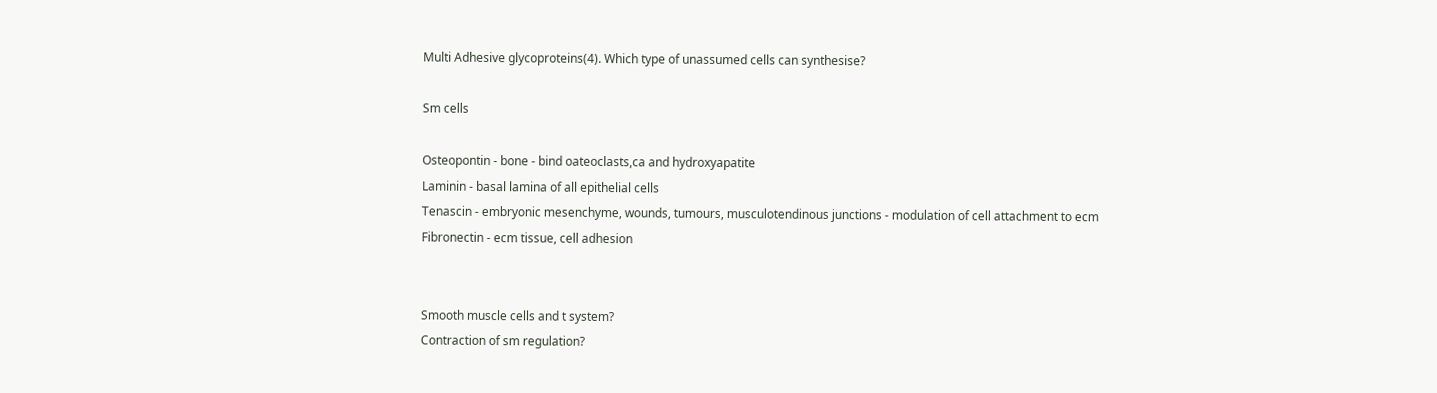Multi Adhesive glycoproteins(4). Which type of unassumed cells can synthesise?

Sm cells

Osteopontin - bone - bind oateoclasts,ca and hydroxyapatite
Laminin - basal lamina of all epithelial cells
Tenascin - embryonic mesenchyme, wounds, tumours, musculotendinous junctions - modulation of cell attachment to ecm
Fibronectin - ecm tissue, cell adhesion


Smooth muscle cells and t system?
Contraction of sm regulation?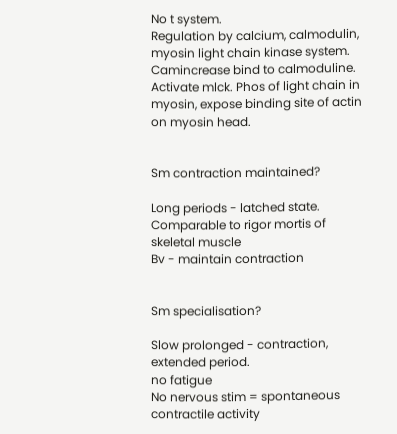No t system.
Regulation by calcium, calmodulin, myosin light chain kinase system.
Camincrease bind to calmoduline. Activate mlck. Phos of light chain in myosin, expose binding site of actin on myosin head.


Sm contraction maintained?

Long periods - latched state. Comparable to rigor mortis of skeletal muscle
Bv - maintain contraction


Sm specialisation?

Slow prolonged - contraction, extended period.
no fatigue
No nervous stim = spontaneous contractile activity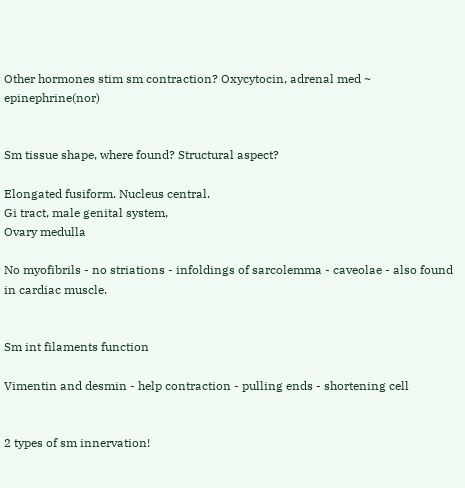Other hormones stim sm contraction? Oxycytocin, adrenal med ~ epinephrine(nor)


Sm tissue shape, where found? Structural aspect?

Elongated fusiform. Nucleus central.
Gi tract, male genital system,
Ovary medulla

No myofibrils - no striations - infoldings of sarcolemma - caveolae - also found in cardiac muscle.


Sm int filaments function

Vimentin and desmin - help contraction - pulling ends - shortening cell


2 types of sm innervation!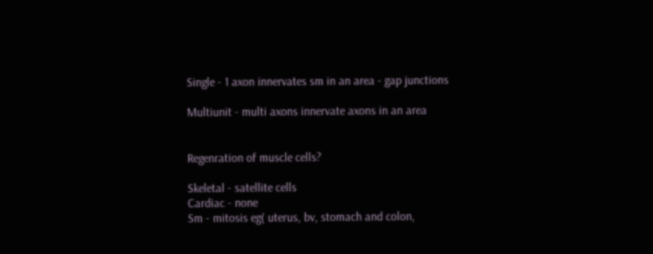Single - 1 axon innervates sm in an area - gap junctions

Multiunit - multi axons innervate axons in an area


Regenration of muscle cells?

Skeletal - satellite cells
Cardiac - none
Sm - mitosis eg( uterus, bv, stomach and colon,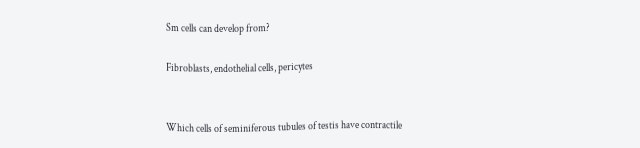Sm cells can develop from?

Fibroblasts, endothelial cells, pericytes


Which cells of seminiferous tubules of testis have contractile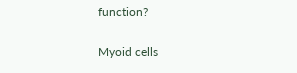function?

Myoid cells